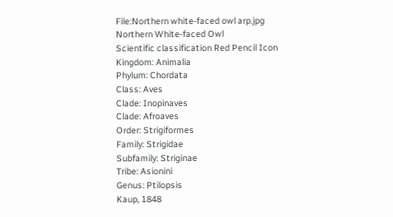File:Northern white-faced owl arp.jpg
Northern White-faced Owl
Scientific classification Red Pencil Icon
Kingdom: Animalia
Phylum: Chordata
Class: Aves
Clade: Inopinaves
Clade: Afroaves
Order: Strigiformes
Family: Strigidae
Subfamily: Striginae
Tribe: Asionini
Genus: Ptilopsis
Kaup, 1848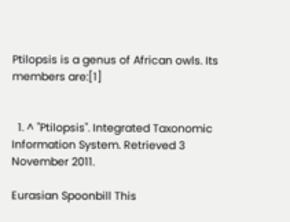Ptilopsis is a genus of African owls. Its members are:[1]


  1. ^ "Ptilopsis". Integrated Taxonomic Information System. Retrieved 3 November 2011.

Eurasian Spoonbill This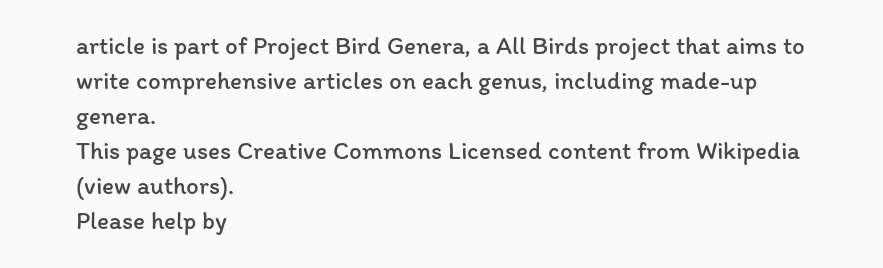article is part of Project Bird Genera, a All Birds project that aims to write comprehensive articles on each genus, including made-up genera.
This page uses Creative Commons Licensed content from Wikipedia (view authors).
Please help by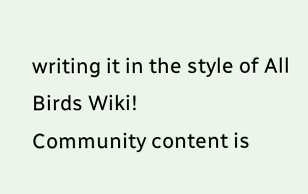writing it in the style of All Birds Wiki!
Community content is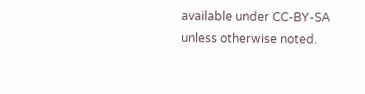available under CC-BY-SA unless otherwise noted.